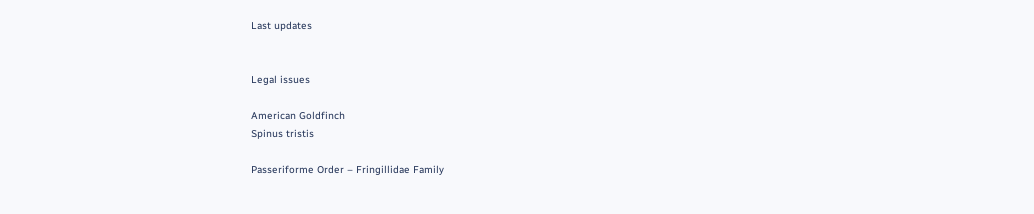Last updates


Legal issues

American Goldfinch
Spinus tristis

Passeriforme Order – Fringillidae Family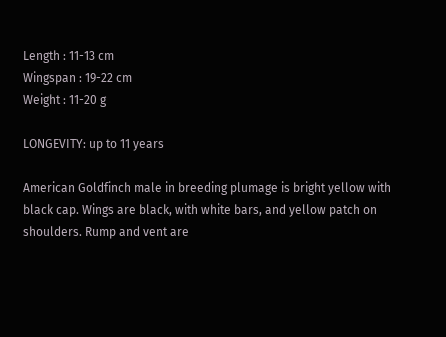Length : 11-13 cm
Wingspan : 19-22 cm
Weight : 11-20 g

LONGEVITY: up to 11 years

American Goldfinch male in breeding plumage is bright yellow with black cap. Wings are black, with white bars, and yellow patch on shoulders. Rump and vent are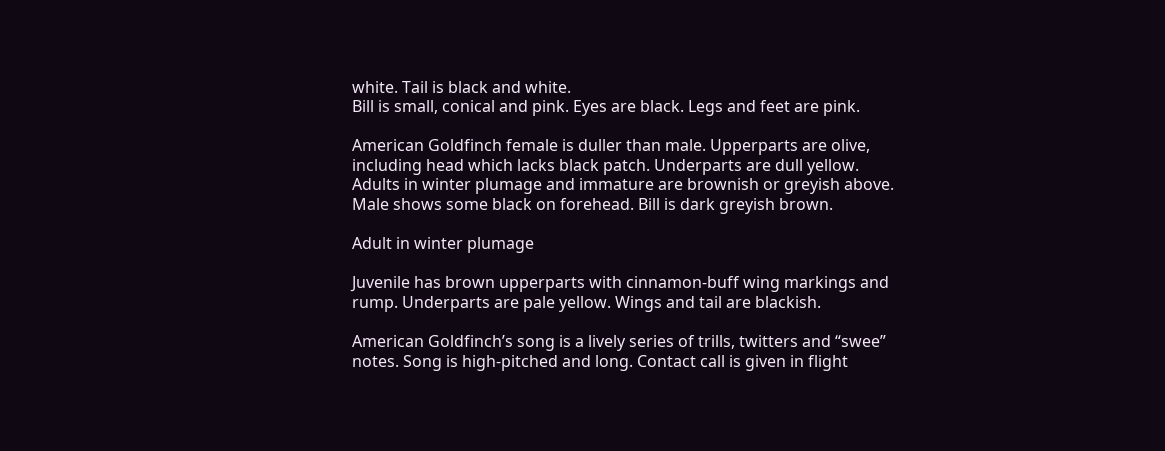white. Tail is black and white.
Bill is small, conical and pink. Eyes are black. Legs and feet are pink.

American Goldfinch female is duller than male. Upperparts are olive, including head which lacks black patch. Underparts are dull yellow.
Adults in winter plumage and immature are brownish or greyish above. Male shows some black on forehead. Bill is dark greyish brown.

Adult in winter plumage

Juvenile has brown upperparts with cinnamon-buff wing markings and rump. Underparts are pale yellow. Wings and tail are blackish.

American Goldfinch’s song is a lively series of trills, twitters and “swee” notes. Song is high-pitched and long. Contact call is given in flight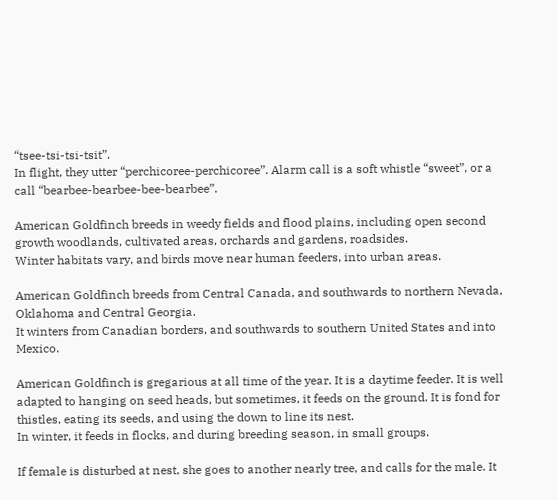“tsee-tsi-tsi-tsit”.
In flight, they utter “perchicoree-perchicoree”. Alarm call is a soft whistle “sweet”, or a call “bearbee-bearbee-bee-bearbee”.

American Goldfinch breeds in weedy fields and flood plains, including open second growth woodlands, cultivated areas, orchards and gardens, roadsides.
Winter habitats vary, and birds move near human feeders, into urban areas.

American Goldfinch breeds from Central Canada, and southwards to northern Nevada, Oklahoma and Central Georgia.
It winters from Canadian borders, and southwards to southern United States and into Mexico.

American Goldfinch is gregarious at all time of the year. It is a daytime feeder. It is well adapted to hanging on seed heads, but sometimes, it feeds on the ground. It is fond for thistles, eating its seeds, and using the down to line its nest.
In winter, it feeds in flocks, and during breeding season, in small groups.

If female is disturbed at nest, she goes to another nearly tree, and calls for the male. It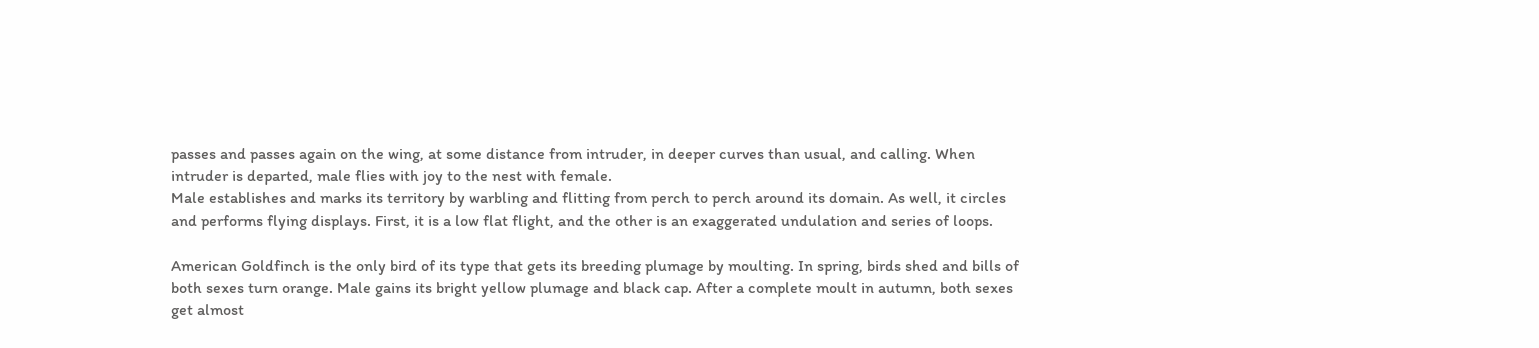passes and passes again on the wing, at some distance from intruder, in deeper curves than usual, and calling. When intruder is departed, male flies with joy to the nest with female.
Male establishes and marks its territory by warbling and flitting from perch to perch around its domain. As well, it circles and performs flying displays. First, it is a low flat flight, and the other is an exaggerated undulation and series of loops.

American Goldfinch is the only bird of its type that gets its breeding plumage by moulting. In spring, birds shed and bills of both sexes turn orange. Male gains its bright yellow plumage and black cap. After a complete moult in autumn, both sexes get almost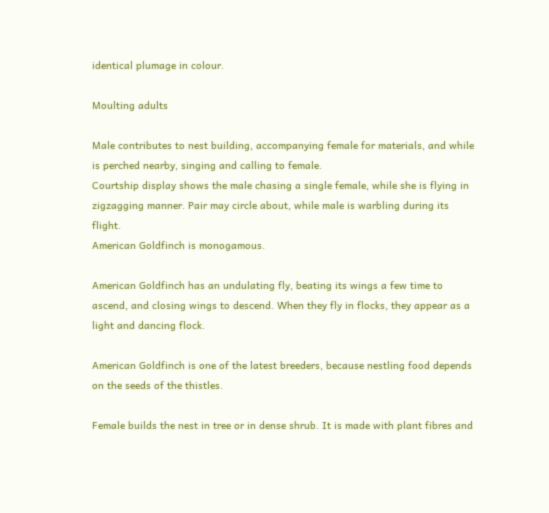identical plumage in colour.

Moulting adults

Male contributes to nest building, accompanying female for materials, and while is perched nearby, singing and calling to female.
Courtship display shows the male chasing a single female, while she is flying in zigzagging manner. Pair may circle about, while male is warbling during its flight.
American Goldfinch is monogamous.

American Goldfinch has an undulating fly, beating its wings a few time to ascend, and closing wings to descend. When they fly in flocks, they appear as a light and dancing flock.

American Goldfinch is one of the latest breeders, because nestling food depends on the seeds of the thistles.

Female builds the nest in tree or in dense shrub. It is made with plant fibres and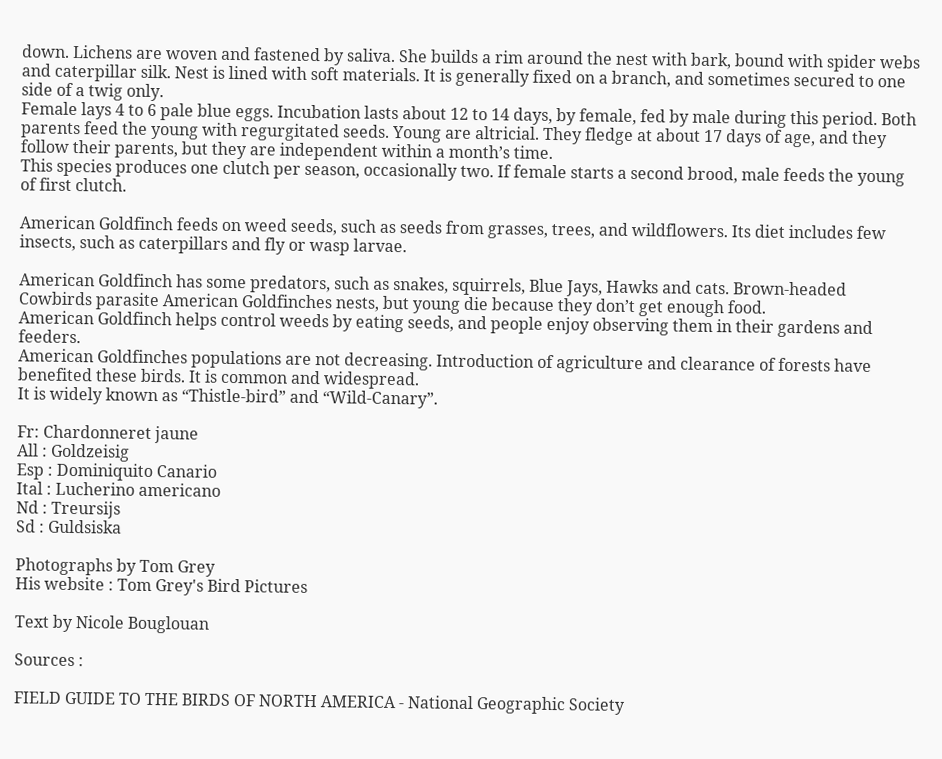down. Lichens are woven and fastened by saliva. She builds a rim around the nest with bark, bound with spider webs and caterpillar silk. Nest is lined with soft materials. It is generally fixed on a branch, and sometimes secured to one side of a twig only.
Female lays 4 to 6 pale blue eggs. Incubation lasts about 12 to 14 days, by female, fed by male during this period. Both parents feed the young with regurgitated seeds. Young are altricial. They fledge at about 17 days of age, and they follow their parents, but they are independent within a month’s time.
This species produces one clutch per season, occasionally two. If female starts a second brood, male feeds the young of first clutch.

American Goldfinch feeds on weed seeds, such as seeds from grasses, trees, and wildflowers. Its diet includes few insects, such as caterpillars and fly or wasp larvae.

American Goldfinch has some predators, such as snakes, squirrels, Blue Jays, Hawks and cats. Brown-headed Cowbirds parasite American Goldfinches nests, but young die because they don’t get enough food.
American Goldfinch helps control weeds by eating seeds, and people enjoy observing them in their gardens and feeders.
American Goldfinches populations are not decreasing. Introduction of agriculture and clearance of forests have benefited these birds. It is common and widespread.
It is widely known as “Thistle-bird” and “Wild-Canary”.

Fr: Chardonneret jaune
All : Goldzeisig
Esp : Dominiquito Canario
Ital : Lucherino americano
Nd : Treursijs
Sd : Guldsiska

Photographs by Tom Grey
His website : Tom Grey's Bird Pictures

Text by Nicole Bouglouan

Sources :

FIELD GUIDE TO THE BIRDS OF NORTH AMERICA - National Geographic Society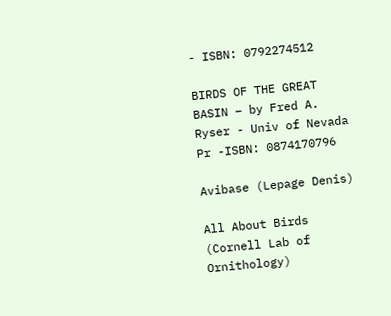- ISBN: 0792274512

BIRDS OF THE GREAT BASIN – by Fred A. Ryser - Univ of Nevada Pr -ISBN: 0874170796

Avibase (Lepage Denis)

All About Birds (Cornell Lab of Ornithology)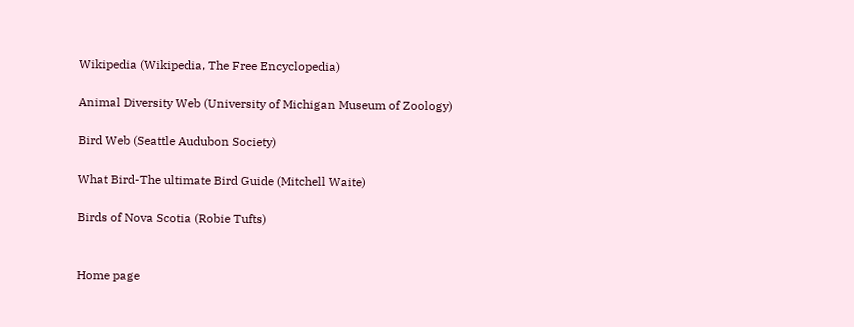Wikipedia (Wikipedia, The Free Encyclopedia)

Animal Diversity Web (University of Michigan Museum of Zoology)

Bird Web (Seattle Audubon Society)

What Bird-The ultimate Bird Guide (Mitchell Waite)

Birds of Nova Scotia (Robie Tufts)


Home page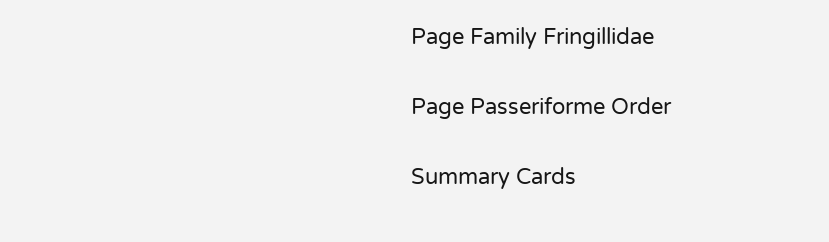Page Family Fringillidae

Page Passeriforme Order

Summary Cards